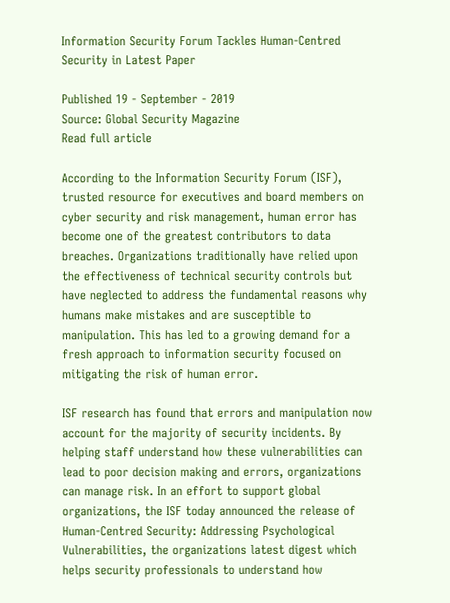Information Security Forum Tackles Human-Centred Security in Latest Paper

Published 19 - September - 2019
Source: Global Security Magazine
Read full article

According to the Information Security Forum (ISF), trusted resource for executives and board members on cyber security and risk management, human error has become one of the greatest contributors to data breaches. Organizations traditionally have relied upon the effectiveness of technical security controls but have neglected to address the fundamental reasons why humans make mistakes and are susceptible to manipulation. This has led to a growing demand for a fresh approach to information security focused on mitigating the risk of human error.

ISF research has found that errors and manipulation now account for the majority of security incidents. By helping staff understand how these vulnerabilities can lead to poor decision making and errors, organizations can manage risk. In an effort to support global organizations, the ISF today announced the release of Human-Centred Security: Addressing Psychological Vulnerabilities, the organizations latest digest which helps security professionals to understand how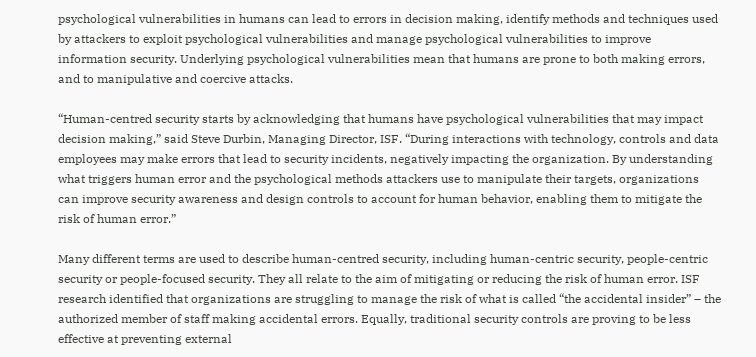psychological vulnerabilities in humans can lead to errors in decision making, identify methods and techniques used by attackers to exploit psychological vulnerabilities and manage psychological vulnerabilities to improve information security. Underlying psychological vulnerabilities mean that humans are prone to both making errors, and to manipulative and coercive attacks.

“Human-centred security starts by acknowledging that humans have psychological vulnerabilities that may impact decision making,” said Steve Durbin, Managing Director, ISF. “During interactions with technology, controls and data employees may make errors that lead to security incidents, negatively impacting the organization. By understanding what triggers human error and the psychological methods attackers use to manipulate their targets, organizations can improve security awareness and design controls to account for human behavior, enabling them to mitigate the risk of human error.”

Many different terms are used to describe human-centred security, including human-centric security, people-centric security or people-focused security. They all relate to the aim of mitigating or reducing the risk of human error. ISF research identified that organizations are struggling to manage the risk of what is called “the accidental insider” – the authorized member of staff making accidental errors. Equally, traditional security controls are proving to be less effective at preventing external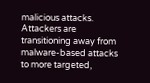malicious attacks. Attackers are transitioning away from malware-based attacks to more targeted,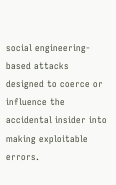social engineering-based attacks designed to coerce or influence the accidental insider into making exploitable errors.